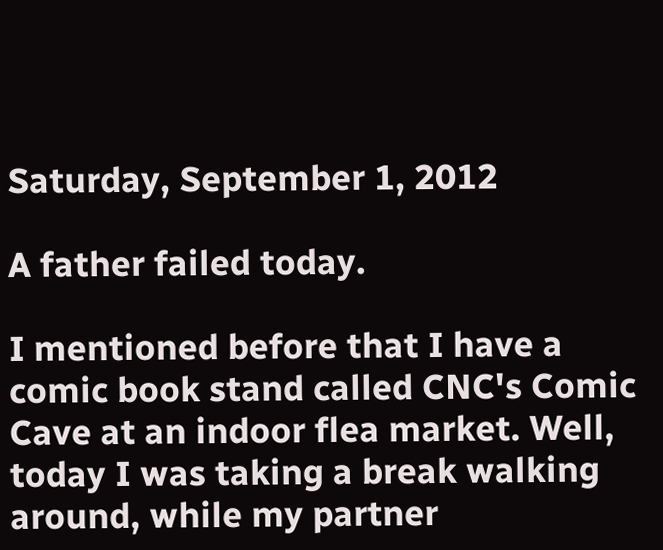Saturday, September 1, 2012

A father failed today.

I mentioned before that I have a comic book stand called CNC's Comic Cave at an indoor flea market. Well, today I was taking a break walking around, while my partner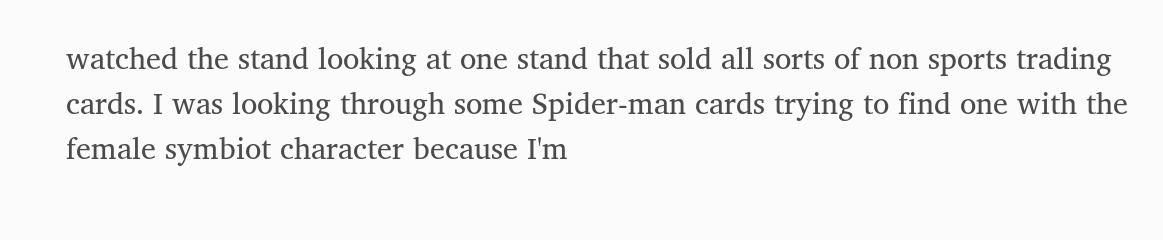watched the stand looking at one stand that sold all sorts of non sports trading cards. I was looking through some Spider-man cards trying to find one with the female symbiot character because I'm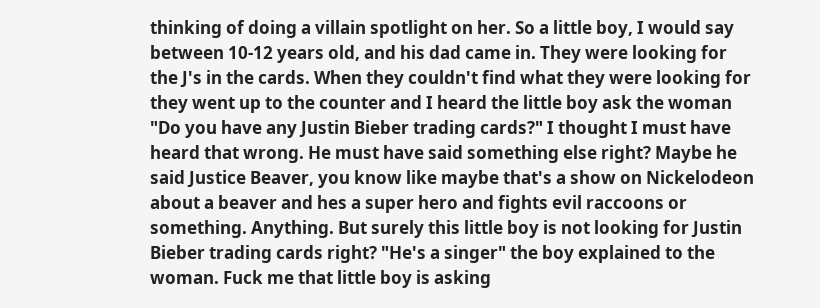thinking of doing a villain spotlight on her. So a little boy, I would say between 10-12 years old, and his dad came in. They were looking for the J's in the cards. When they couldn't find what they were looking for they went up to the counter and I heard the little boy ask the woman "Do you have any Justin Bieber trading cards?" I thought I must have heard that wrong. He must have said something else right? Maybe he said Justice Beaver, you know like maybe that's a show on Nickelodeon about a beaver and hes a super hero and fights evil raccoons or something. Anything. But surely this little boy is not looking for Justin Bieber trading cards right? "He's a singer" the boy explained to the woman. Fuck me that little boy is asking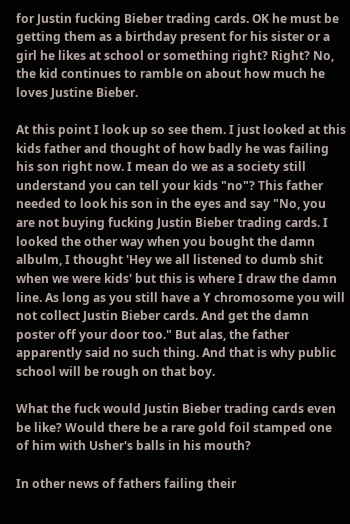for Justin fucking Bieber trading cards. OK he must be getting them as a birthday present for his sister or a girl he likes at school or something right? Right? No, the kid continues to ramble on about how much he loves Justine Bieber.

At this point I look up so see them. I just looked at this kids father and thought of how badly he was failing his son right now. I mean do we as a society still understand you can tell your kids "no"? This father needed to look his son in the eyes and say "No, you are not buying fucking Justin Bieber trading cards. I looked the other way when you bought the damn albulm, I thought 'Hey we all listened to dumb shit when we were kids' but this is where I draw the damn line. As long as you still have a Y chromosome you will not collect Justin Bieber cards. And get the damn poster off your door too." But alas, the father apparently said no such thing. And that is why public school will be rough on that boy.

What the fuck would Justin Bieber trading cards even be like? Would there be a rare gold foil stamped one of him with Usher's balls in his mouth?

In other news of fathers failing their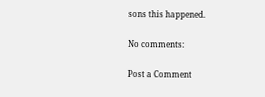sons this happened.

No comments:

Post a Comment